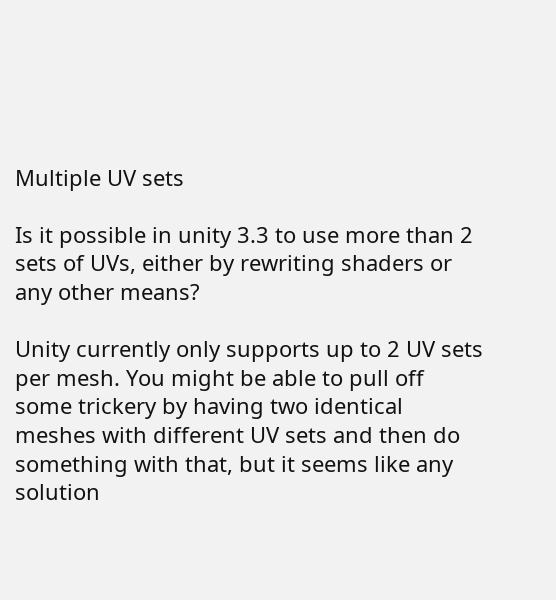Multiple UV sets

Is it possible in unity 3.3 to use more than 2 sets of UVs, either by rewriting shaders or any other means?

Unity currently only supports up to 2 UV sets per mesh. You might be able to pull off some trickery by having two identical meshes with different UV sets and then do something with that, but it seems like any solution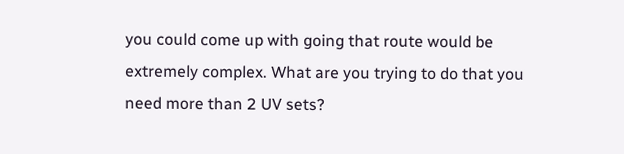you could come up with going that route would be extremely complex. What are you trying to do that you need more than 2 UV sets?